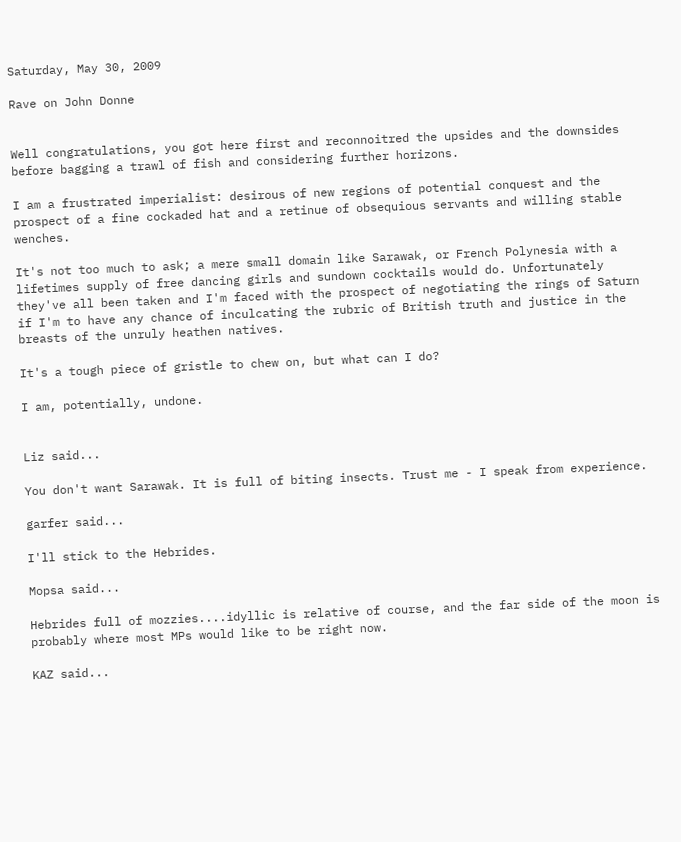Saturday, May 30, 2009

Rave on John Donne


Well congratulations, you got here first and reconnoitred the upsides and the downsides before bagging a trawl of fish and considering further horizons.

I am a frustrated imperialist: desirous of new regions of potential conquest and the prospect of a fine cockaded hat and a retinue of obsequious servants and willing stable wenches.

It's not too much to ask; a mere small domain like Sarawak, or French Polynesia with a lifetimes supply of free dancing girls and sundown cocktails would do. Unfortunately they've all been taken and I'm faced with the prospect of negotiating the rings of Saturn if I'm to have any chance of inculcating the rubric of British truth and justice in the breasts of the unruly heathen natives.

It's a tough piece of gristle to chew on, but what can I do?

I am, potentially, undone.


Liz said...

You don't want Sarawak. It is full of biting insects. Trust me - I speak from experience.

garfer said...

I'll stick to the Hebrides.

Mopsa said...

Hebrides full of mozzies....idyllic is relative of course, and the far side of the moon is probably where most MPs would like to be right now.

KAZ said...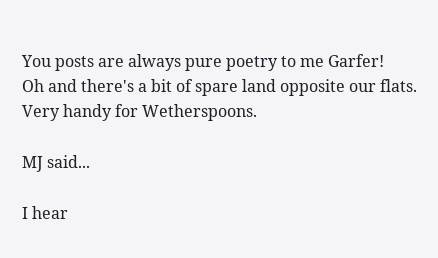You posts are always pure poetry to me Garfer!
Oh and there's a bit of spare land opposite our flats. Very handy for Wetherspoons.

MJ said...

I hear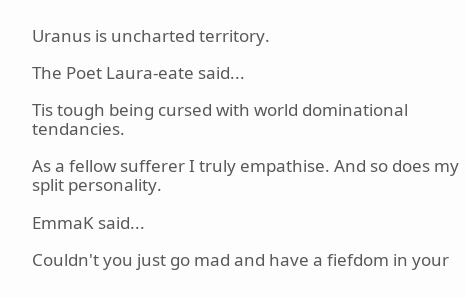Uranus is uncharted territory.

The Poet Laura-eate said...

Tis tough being cursed with world dominational tendancies.

As a fellow sufferer I truly empathise. And so does my split personality.

EmmaK said...

Couldn't you just go mad and have a fiefdom in your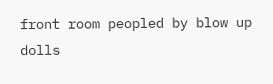front room peopled by blow up dolls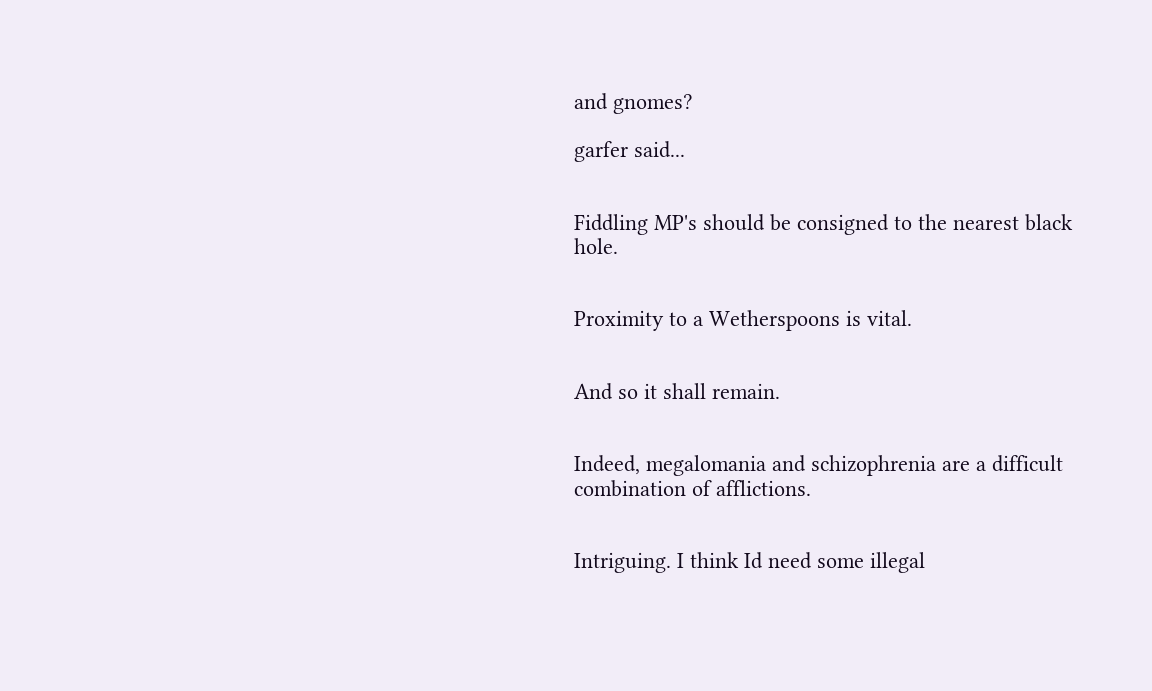and gnomes?

garfer said...


Fiddling MP's should be consigned to the nearest black hole.


Proximity to a Wetherspoons is vital.


And so it shall remain.


Indeed, megalomania and schizophrenia are a difficult combination of afflictions.


Intriguing. I think Id need some illegal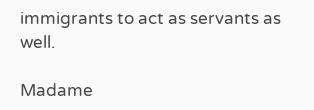immigrants to act as servants as well.

Madame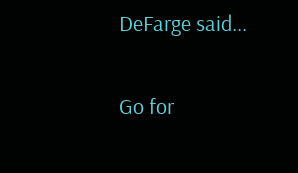DeFarge said...

Go for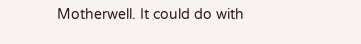Motherwell. It could do with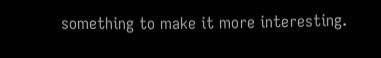something to make it more interesting.